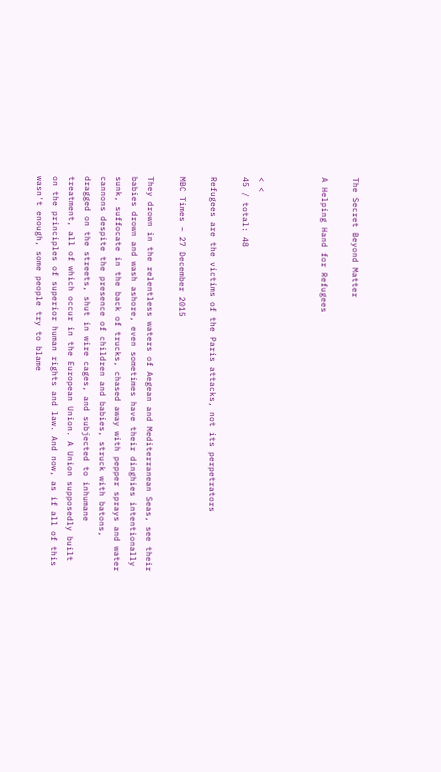The Secret Beyond Matter

A Helping Hand for Refugees



< <
45 / total: 48

Refugees are the victims of the Paris attacks, not its perpetrators

MBC Times – 27 December 2015

They drown in the relentless waters of Aegean and Mediterranean Seas, see their babies drown and wash ashore, even sometimes have their dinghies intentionally sunk, suffocate in the back of trucks, chased away with pepper sprays and water cannons despite the presence of children and babies, struck with batons, dragged on the streets, shut in wire cages, and subjected to inhumane treatment, all of which occur in the European Union. A Union supposedly built on the principles of superior human rights and law. And now, as if all of this wasn't enough, some people try to blame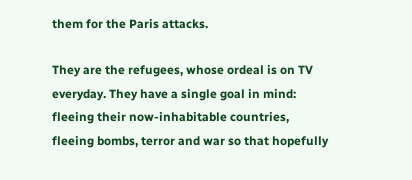them for the Paris attacks.

They are the refugees, whose ordeal is on TV everyday. They have a single goal in mind: fleeing their now-inhabitable countries, fleeing bombs, terror and war so that hopefully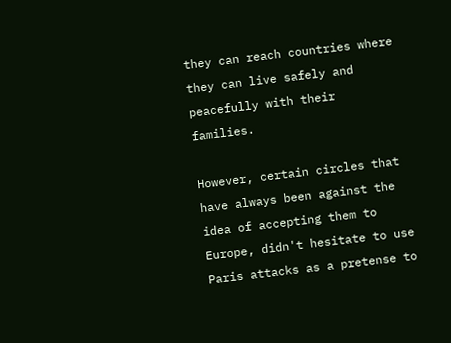they can reach countries where they can live safely and peacefully with their families.

However, certain circles that have always been against the idea of accepting them to Europe, didn't hesitate to use Paris attacks as a pretense to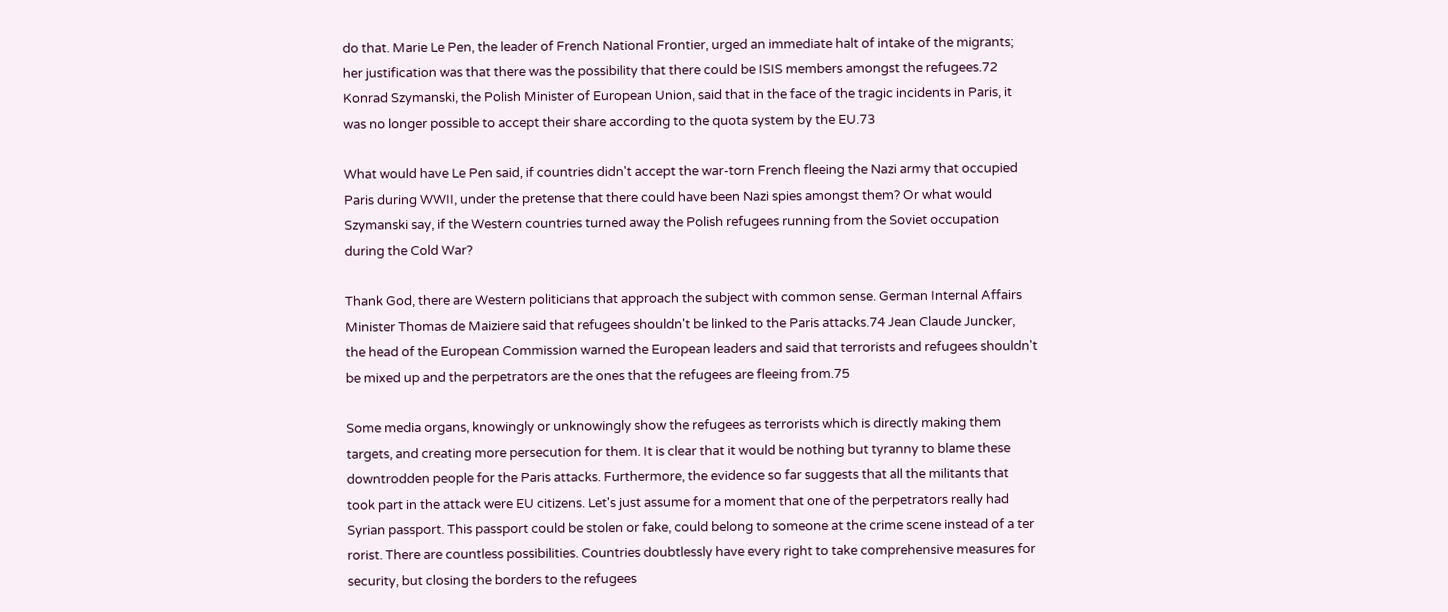do that. Marie Le Pen, the leader of French National Frontier, urged an immediate halt of intake of the migrants; her justification was that there was the possibility that there could be ISIS members amongst the refugees.72 Konrad Szymanski, the Polish Minister of European Union, said that in the face of the tragic incidents in Paris, it was no longer possible to accept their share according to the quota system by the EU.73

What would have Le Pen said, if countries didn't accept the war-torn French fleeing the Nazi army that occupied Paris during WWII, under the pretense that there could have been Nazi spies amongst them? Or what would Szymanski say, if the Western countries turned away the Polish refugees running from the Soviet occupation during the Cold War?

Thank God, there are Western politicians that approach the subject with common sense. German Internal Affairs Minister Thomas de Maiziere said that refugees shouldn't be linked to the Paris attacks.74 Jean Claude Juncker, the head of the European Commission warned the European leaders and said that terrorists and refugees shouldn't be mixed up and the perpetrators are the ones that the refugees are fleeing from.75

Some media organs, knowingly or unknowingly show the refugees as terrorists which is directly making them targets, and creating more persecution for them. It is clear that it would be nothing but tyranny to blame these downtrodden people for the Paris attacks. Furthermore, the evidence so far suggests that all the militants that took part in the attack were EU citizens. Let's just assume for a moment that one of the perpetrators really had Syrian passport. This passport could be stolen or fake, could belong to someone at the crime scene instead of a ter rorist. There are countless possibilities. Countries doubtlessly have every right to take comprehensive measures for security, but closing the borders to the refugees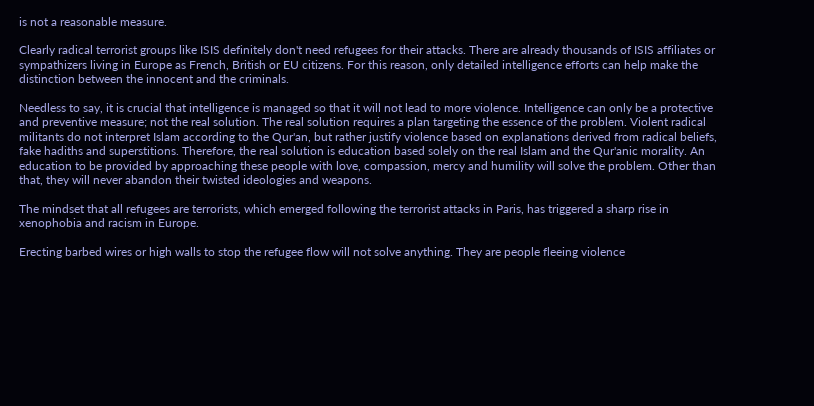is not a reasonable measure.

Clearly radical terrorist groups like ISIS definitely don't need refugees for their attacks. There are already thousands of ISIS affiliates or sympathizers living in Europe as French, British or EU citizens. For this reason, only detailed intelligence efforts can help make the distinction between the innocent and the criminals.

Needless to say, it is crucial that intelligence is managed so that it will not lead to more violence. Intelligence can only be a protective and preventive measure; not the real solution. The real solution requires a plan targeting the essence of the problem. Violent radical militants do not interpret Islam according to the Qur'an, but rather justify violence based on explanations derived from radical beliefs, fake hadiths and superstitions. Therefore, the real solution is education based solely on the real Islam and the Qur'anic morality. An education to be provided by approaching these people with love, compassion, mercy and humility will solve the problem. Other than that, they will never abandon their twisted ideologies and weapons.

The mindset that all refugees are terrorists, which emerged following the terrorist attacks in Paris, has triggered a sharp rise in xenophobia and racism in Europe.

Erecting barbed wires or high walls to stop the refugee flow will not solve anything. They are people fleeing violence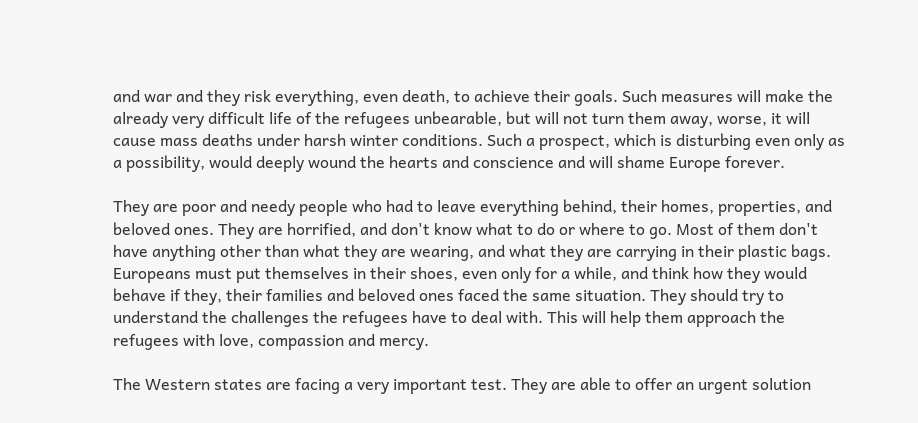and war and they risk everything, even death, to achieve their goals. Such measures will make the already very difficult life of the refugees unbearable, but will not turn them away, worse, it will cause mass deaths under harsh winter conditions. Such a prospect, which is disturbing even only as a possibility, would deeply wound the hearts and conscience and will shame Europe forever.

They are poor and needy people who had to leave everything behind, their homes, properties, and beloved ones. They are horrified, and don't know what to do or where to go. Most of them don't have anything other than what they are wearing, and what they are carrying in their plastic bags. Europeans must put themselves in their shoes, even only for a while, and think how they would behave if they, their families and beloved ones faced the same situation. They should try to understand the challenges the refugees have to deal with. This will help them approach the refugees with love, compassion and mercy.

The Western states are facing a very important test. They are able to offer an urgent solution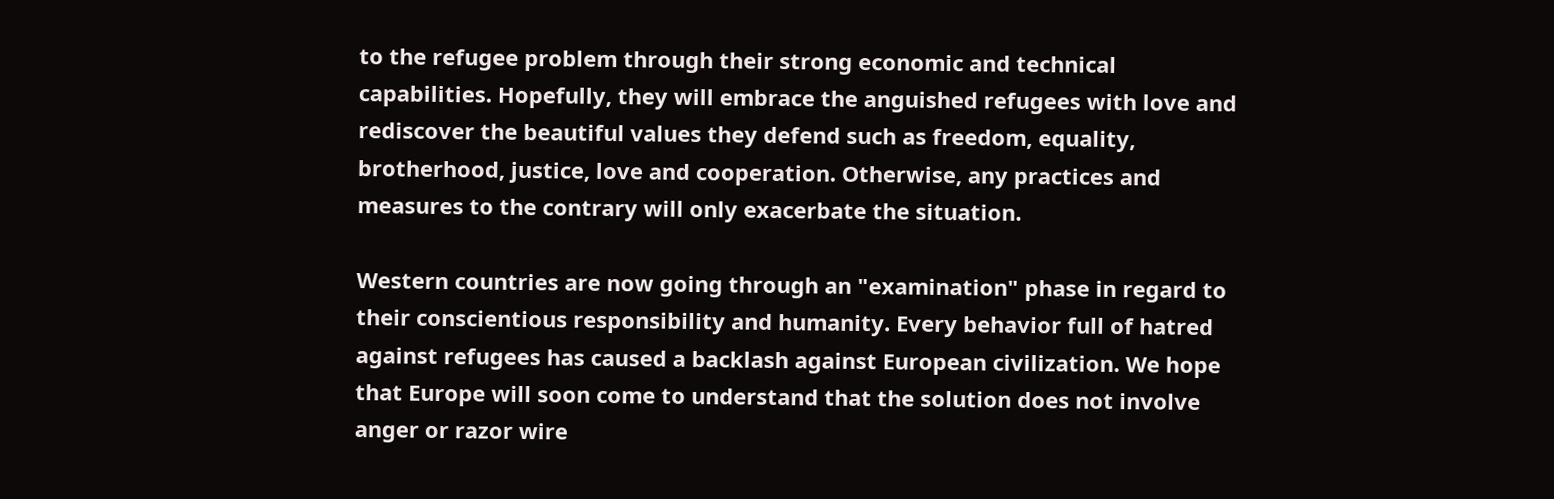to the refugee problem through their strong economic and technical capabilities. Hopefully, they will embrace the anguished refugees with love and rediscover the beautiful values they defend such as freedom, equality, brotherhood, justice, love and cooperation. Otherwise, any practices and measures to the contrary will only exacerbate the situation.

Western countries are now going through an "examination" phase in regard to their conscientious responsibility and humanity. Every behavior full of hatred against refugees has caused a backlash against European civilization. We hope that Europe will soon come to understand that the solution does not involve anger or razor wire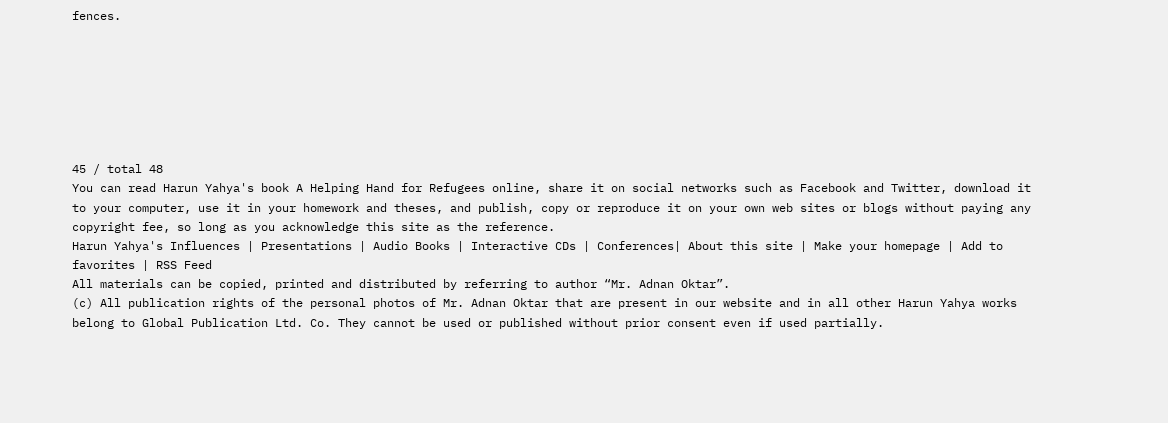fences.







45 / total 48
You can read Harun Yahya's book A Helping Hand for Refugees online, share it on social networks such as Facebook and Twitter, download it to your computer, use it in your homework and theses, and publish, copy or reproduce it on your own web sites or blogs without paying any copyright fee, so long as you acknowledge this site as the reference.
Harun Yahya's Influences | Presentations | Audio Books | Interactive CDs | Conferences| About this site | Make your homepage | Add to favorites | RSS Feed
All materials can be copied, printed and distributed by referring to author “Mr. Adnan Oktar”.
(c) All publication rights of the personal photos of Mr. Adnan Oktar that are present in our website and in all other Harun Yahya works belong to Global Publication Ltd. Co. They cannot be used or published without prior consent even if used partially.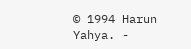© 1994 Harun Yahya. -